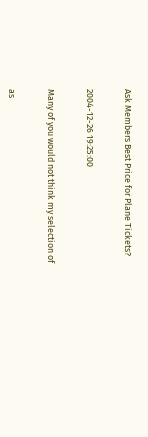Ask Members Best Price for Plane Tickets?


2004-12-26 19:25:00


Many of you would not think my selection of


as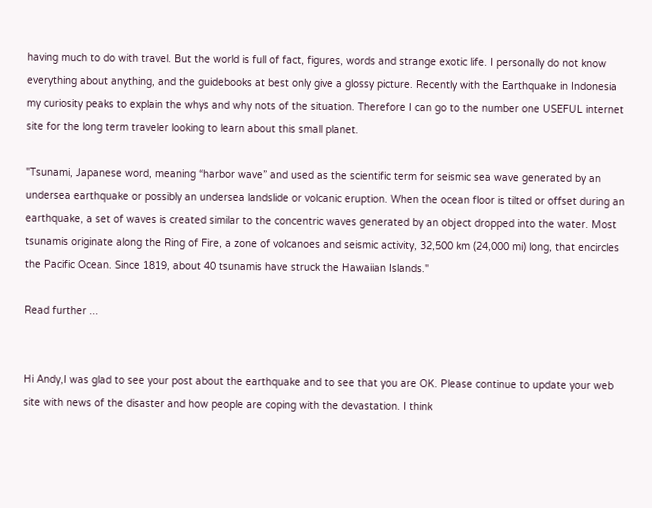having much to do with travel. But the world is full of fact, figures, words and strange exotic life. I personally do not know everything about anything, and the guidebooks at best only give a glossy picture. Recently with the Earthquake in Indonesia my curiosity peaks to explain the whys and why nots of the situation. Therefore I can go to the number one USEFUL internet site for the long term traveler looking to learn about this small planet.

"Tsunami, Japanese word, meaning “harbor wave” and used as the scientific term for seismic sea wave generated by an undersea earthquake or possibly an undersea landslide or volcanic eruption. When the ocean floor is tilted or offset during an earthquake, a set of waves is created similar to the concentric waves generated by an object dropped into the water. Most tsunamis originate along the Ring of Fire, a zone of volcanoes and seismic activity, 32,500 km (24,000 mi) long, that encircles the Pacific Ocean. Since 1819, about 40 tsunamis have struck the Hawaiian Islands."

Read further ...


Hi Andy,I was glad to see your post about the earthquake and to see that you are OK. Please continue to update your web site with news of the disaster and how people are coping with the devastation. I think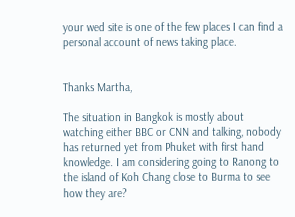your wed site is one of the few places I can find a personal account of news taking place.


Thanks Martha,

The situation in Bangkok is mostly about watching either BBC or CNN and talking, nobody has returned yet from Phuket with first hand knowledge. I am considering going to Ranong to the island of Koh Chang close to Burma to see how they are?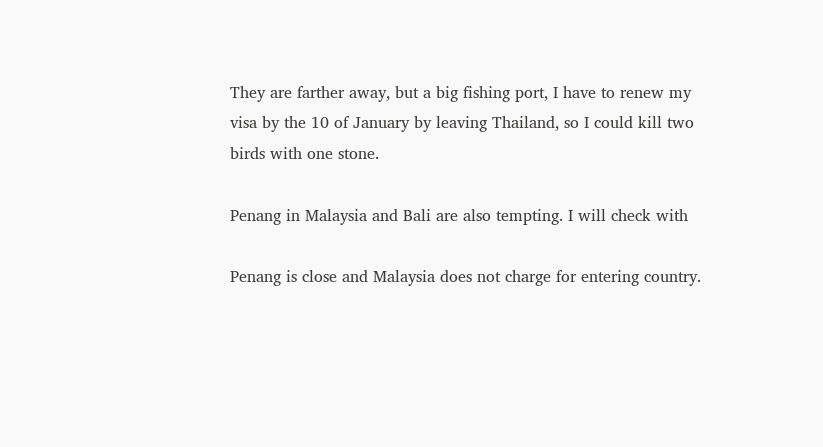They are farther away, but a big fishing port, I have to renew my visa by the 10 of January by leaving Thailand, so I could kill two birds with one stone.

Penang in Malaysia and Bali are also tempting. I will check with

Penang is close and Malaysia does not charge for entering country.